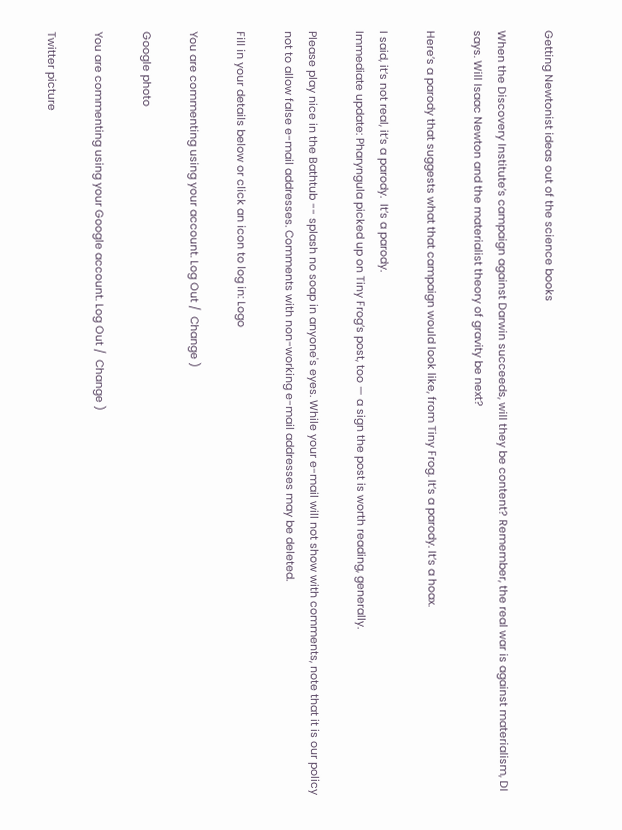Getting Newtonist ideas out of the science books

When the Discovery Institute’s campaign against Darwin succeeds, will they be content? Remember, the real war is against materialism, DI says. Will Isaac Newton and the materialist theory of gravity be next?

Here’s a parody that suggests what that campaign would look like, from Tiny Frog. It’s a parody. It’s a hoax.

I said, it’s not real, it’s a parody.  It’s a parody.
Immediate update: Pharyngula picked up on Tiny Frog’s post, too — a sign the post is worth reading, generally.

Please play nice in the Bathtub -- splash no soap in anyone's eyes. While your e-mail will not show with comments, note that it is our policy not to allow false e-mail addresses. Comments with non-working e-mail addresses may be deleted.

Fill in your details below or click an icon to log in: Logo

You are commenting using your account. Log Out /  Change )

Google photo

You are commenting using your Google account. Log Out /  Change )

Twitter picture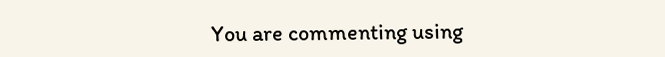You are commenting using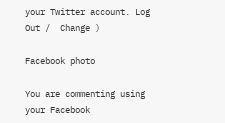your Twitter account. Log Out /  Change )

Facebook photo

You are commenting using your Facebook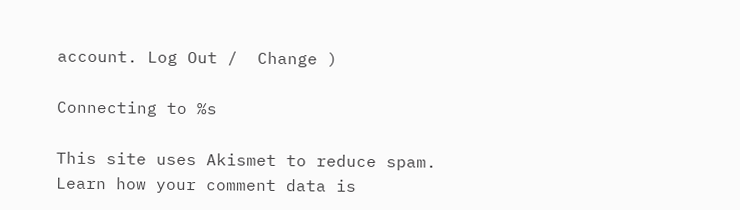account. Log Out /  Change )

Connecting to %s

This site uses Akismet to reduce spam. Learn how your comment data is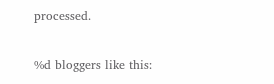processed.

%d bloggers like this: